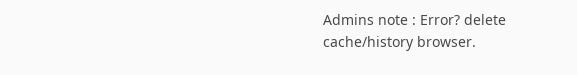Admins note : Error? delete cache/history browser.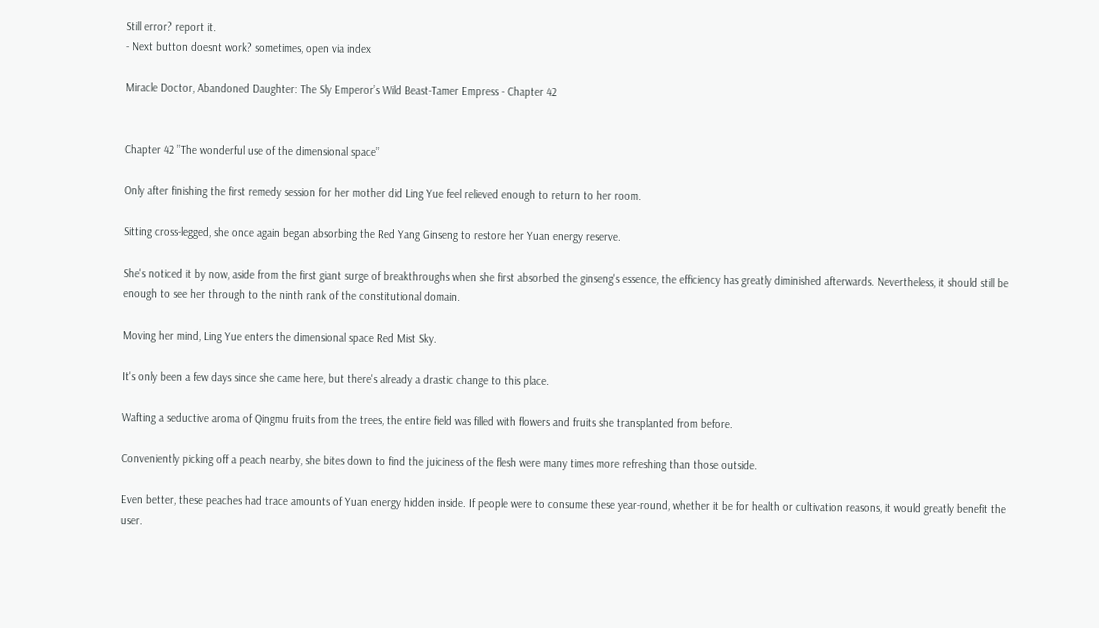Still error? report it.
- Next button doesnt work? sometimes, open via index

Miracle Doctor, Abandoned Daughter: The Sly Emperor’s Wild Beast-Tamer Empress - Chapter 42


Chapter 42 ’’The wonderful use of the dimensional space’’

Only after finishing the first remedy session for her mother did Ling Yue feel relieved enough to return to her room.

Sitting cross-legged, she once again began absorbing the Red Yang Ginseng to restore her Yuan energy reserve.

She's noticed it by now, aside from the first giant surge of breakthroughs when she first absorbed the ginseng's essence, the efficiency has greatly diminished afterwards. Nevertheless, it should still be enough to see her through to the ninth rank of the constitutional domain.

Moving her mind, Ling Yue enters the dimensional space Red Mist Sky.

It's only been a few days since she came here, but there's already a drastic change to this place.

Wafting a seductive aroma of Qingmu fruits from the trees, the entire field was filled with flowers and fruits she transplanted from before.

Conveniently picking off a peach nearby, she bites down to find the juiciness of the flesh were many times more refreshing than those outside.

Even better, these peaches had trace amounts of Yuan energy hidden inside. If people were to consume these year-round, whether it be for health or cultivation reasons, it would greatly benefit the user.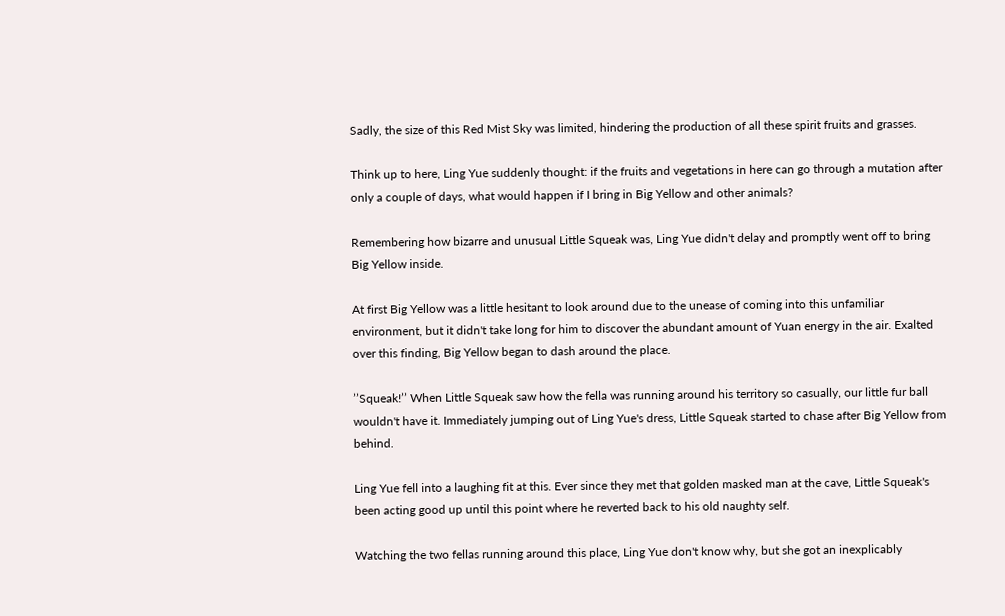Sadly, the size of this Red Mist Sky was limited, hindering the production of all these spirit fruits and grasses.

Think up to here, Ling Yue suddenly thought: if the fruits and vegetations in here can go through a mutation after only a couple of days, what would happen if I bring in Big Yellow and other animals?

Remembering how bizarre and unusual Little Squeak was, Ling Yue didn't delay and promptly went off to bring Big Yellow inside.

At first Big Yellow was a little hesitant to look around due to the unease of coming into this unfamiliar environment, but it didn't take long for him to discover the abundant amount of Yuan energy in the air. Exalted over this finding, Big Yellow began to dash around the place.

’’Squeak!’’ When Little Squeak saw how the fella was running around his territory so casually, our little fur ball wouldn't have it. Immediately jumping out of Ling Yue's dress, Little Squeak started to chase after Big Yellow from behind.

Ling Yue fell into a laughing fit at this. Ever since they met that golden masked man at the cave, Little Squeak's been acting good up until this point where he reverted back to his old naughty self.

Watching the two fellas running around this place, Ling Yue don't know why, but she got an inexplicably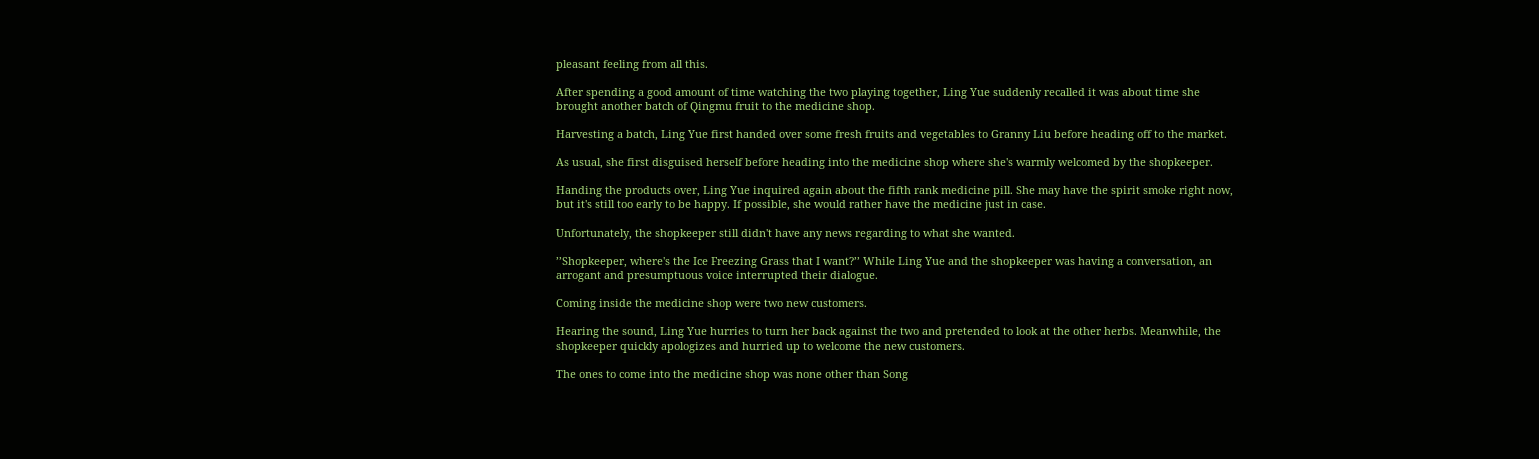pleasant feeling from all this.

After spending a good amount of time watching the two playing together, Ling Yue suddenly recalled it was about time she brought another batch of Qingmu fruit to the medicine shop.

Harvesting a batch, Ling Yue first handed over some fresh fruits and vegetables to Granny Liu before heading off to the market.

As usual, she first disguised herself before heading into the medicine shop where she's warmly welcomed by the shopkeeper.

Handing the products over, Ling Yue inquired again about the fifth rank medicine pill. She may have the spirit smoke right now, but it's still too early to be happy. If possible, she would rather have the medicine just in case.

Unfortunately, the shopkeeper still didn't have any news regarding to what she wanted.

’’Shopkeeper, where's the Ice Freezing Grass that I want?’’ While Ling Yue and the shopkeeper was having a conversation, an arrogant and presumptuous voice interrupted their dialogue.

Coming inside the medicine shop were two new customers.

Hearing the sound, Ling Yue hurries to turn her back against the two and pretended to look at the other herbs. Meanwhile, the shopkeeper quickly apologizes and hurried up to welcome the new customers.

The ones to come into the medicine shop was none other than Song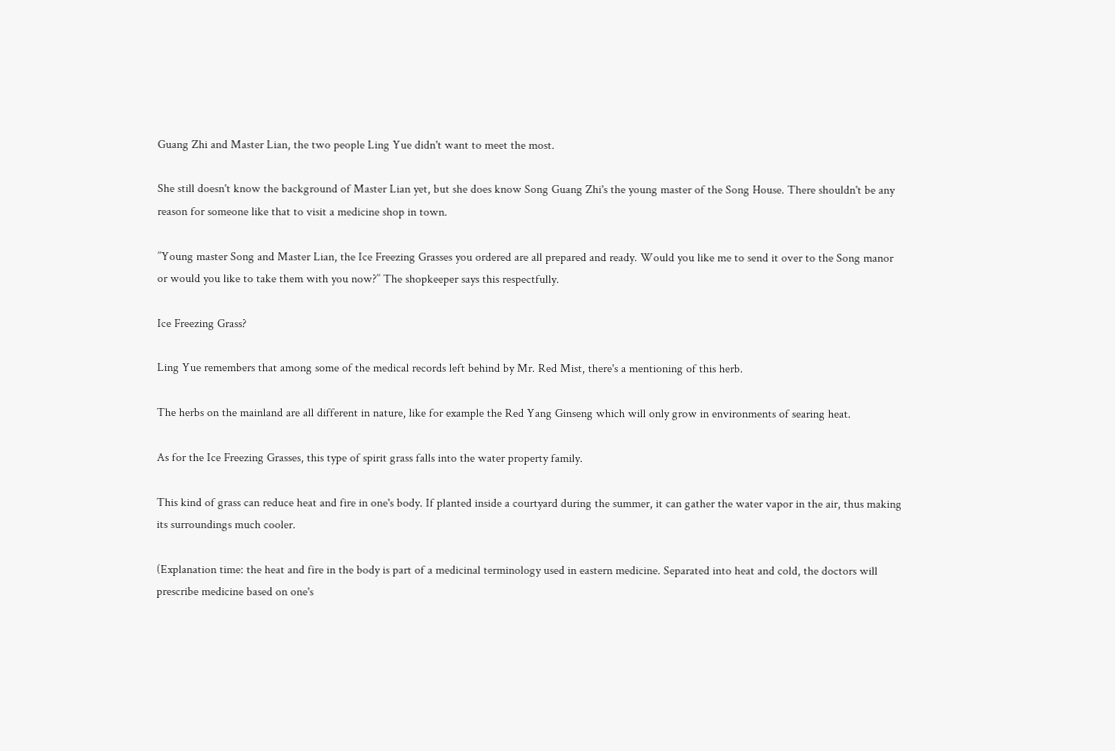Guang Zhi and Master Lian, the two people Ling Yue didn't want to meet the most.

She still doesn't know the background of Master Lian yet, but she does know Song Guang Zhi's the young master of the Song House. There shouldn't be any reason for someone like that to visit a medicine shop in town.

’’Young master Song and Master Lian, the Ice Freezing Grasses you ordered are all prepared and ready. Would you like me to send it over to the Song manor or would you like to take them with you now?’’ The shopkeeper says this respectfully.

Ice Freezing Grass?

Ling Yue remembers that among some of the medical records left behind by Mr. Red Mist, there's a mentioning of this herb.

The herbs on the mainland are all different in nature, like for example the Red Yang Ginseng which will only grow in environments of searing heat.

As for the Ice Freezing Grasses, this type of spirit grass falls into the water property family.

This kind of grass can reduce heat and fire in one's body. If planted inside a courtyard during the summer, it can gather the water vapor in the air, thus making its surroundings much cooler.

(Explanation time: the heat and fire in the body is part of a medicinal terminology used in eastern medicine. Separated into heat and cold, the doctors will prescribe medicine based on one's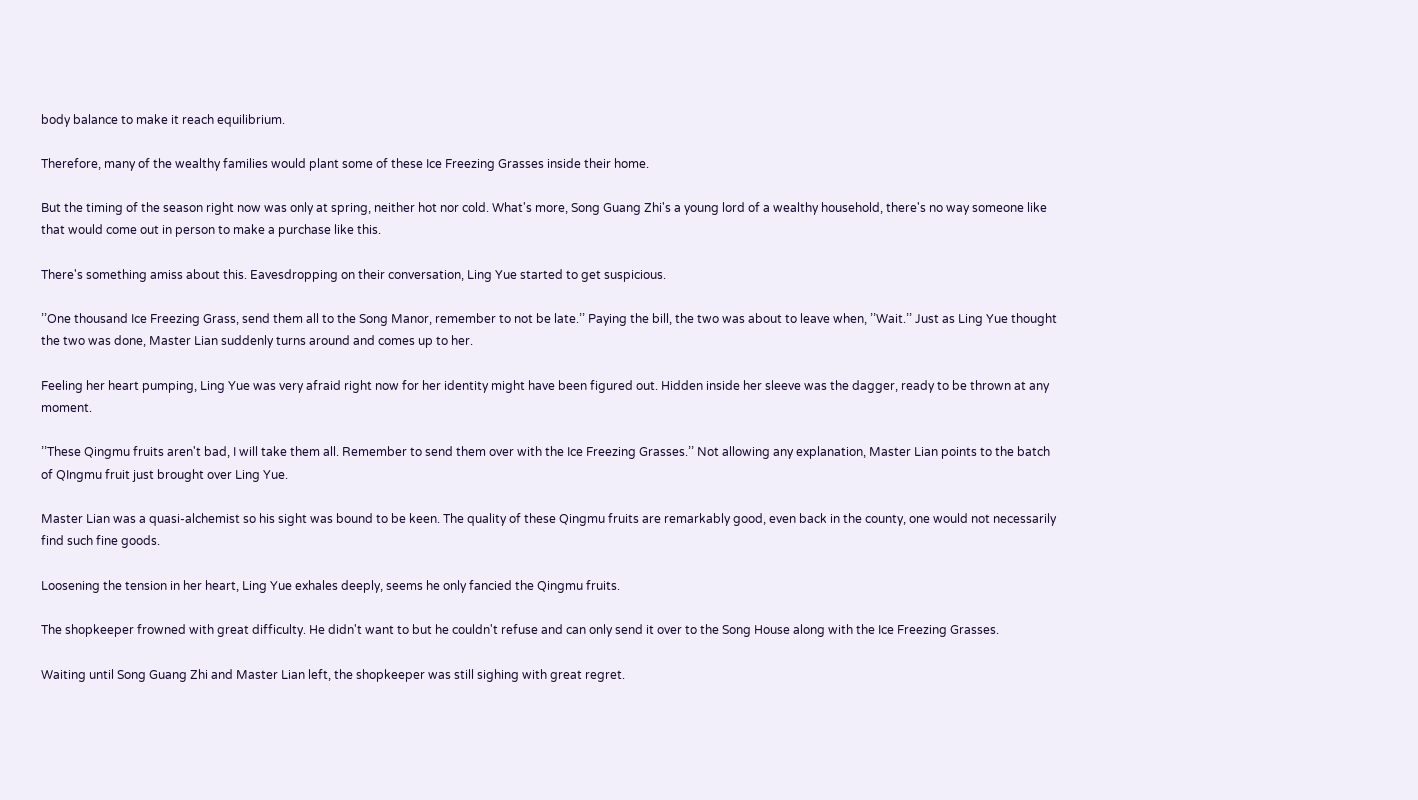body balance to make it reach equilibrium.

Therefore, many of the wealthy families would plant some of these Ice Freezing Grasses inside their home.

But the timing of the season right now was only at spring, neither hot nor cold. What's more, Song Guang Zhi's a young lord of a wealthy household, there's no way someone like that would come out in person to make a purchase like this.

There's something amiss about this. Eavesdropping on their conversation, Ling Yue started to get suspicious.

’’One thousand Ice Freezing Grass, send them all to the Song Manor, remember to not be late.’’ Paying the bill, the two was about to leave when, ’’Wait.’’ Just as Ling Yue thought the two was done, Master Lian suddenly turns around and comes up to her.

Feeling her heart pumping, Ling Yue was very afraid right now for her identity might have been figured out. Hidden inside her sleeve was the dagger, ready to be thrown at any moment.

’’These Qingmu fruits aren't bad, I will take them all. Remember to send them over with the Ice Freezing Grasses.’’ Not allowing any explanation, Master Lian points to the batch of QIngmu fruit just brought over Ling Yue.

Master Lian was a quasi-alchemist so his sight was bound to be keen. The quality of these Qingmu fruits are remarkably good, even back in the county, one would not necessarily find such fine goods.

Loosening the tension in her heart, Ling Yue exhales deeply, seems he only fancied the Qingmu fruits.

The shopkeeper frowned with great difficulty. He didn't want to but he couldn't refuse and can only send it over to the Song House along with the Ice Freezing Grasses.

Waiting until Song Guang Zhi and Master Lian left, the shopkeeper was still sighing with great regret.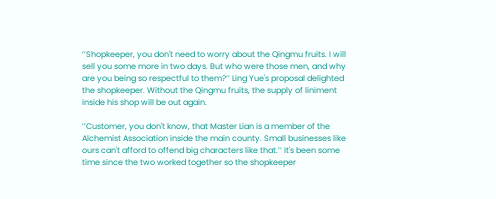’’Shopkeeper, you don't need to worry about the Qingmu fruits. I will sell you some more in two days. But who were those men, and why are you being so respectful to them?’’ Ling Yue's proposal delighted the shopkeeper. Without the Qingmu fruits, the supply of liniment inside his shop will be out again.

’’Customer, you don't know, that Master Lian is a member of the Alchemist Association inside the main county. Small businesses like ours can't afford to offend big characters like that.’’ It's been some time since the two worked together so the shopkeeper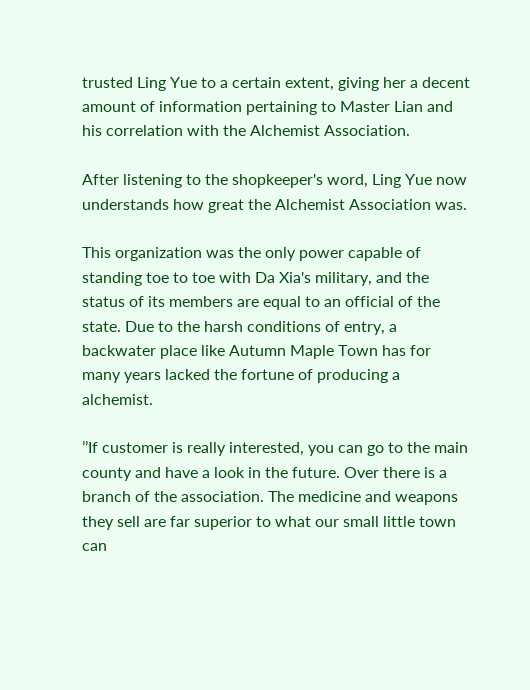trusted Ling Yue to a certain extent, giving her a decent amount of information pertaining to Master Lian and his correlation with the Alchemist Association.

After listening to the shopkeeper's word, Ling Yue now understands how great the Alchemist Association was.

This organization was the only power capable of standing toe to toe with Da Xia's military, and the status of its members are equal to an official of the state. Due to the harsh conditions of entry, a backwater place like Autumn Maple Town has for many years lacked the fortune of producing a alchemist.

’’If customer is really interested, you can go to the main county and have a look in the future. Over there is a branch of the association. The medicine and weapons they sell are far superior to what our small little town can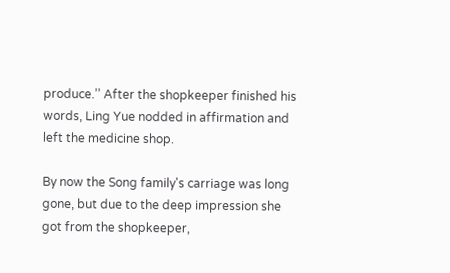produce.’’ After the shopkeeper finished his words, Ling Yue nodded in affirmation and left the medicine shop.

By now the Song family's carriage was long gone, but due to the deep impression she got from the shopkeeper,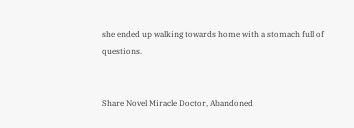she ended up walking towards home with a stomach full of questions.


Share Novel Miracle Doctor, Abandoned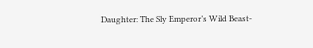Daughter: The Sly Emperor’s Wild Beast-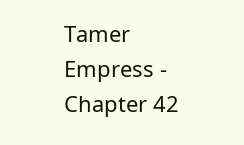Tamer Empress - Chapter 42